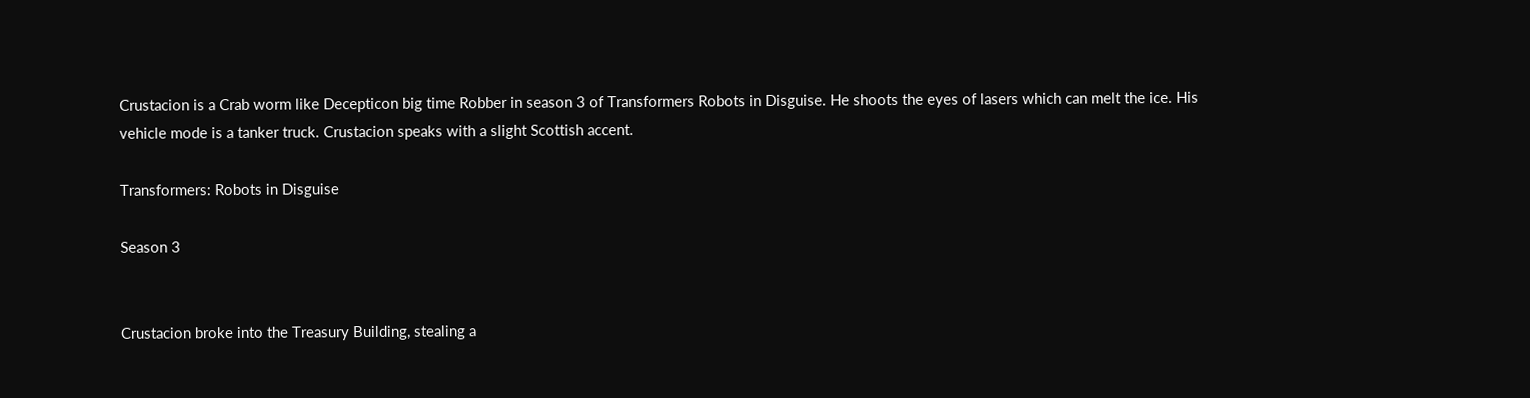Crustacion is a Crab worm like Decepticon big time Robber in season 3 of Transformers Robots in Disguise. He shoots the eyes of lasers which can melt the ice. His vehicle mode is a tanker truck. Crustacion speaks with a slight Scottish accent.

Transformers: Robots in Disguise

Season 3


Crustacion broke into the Treasury Building, stealing a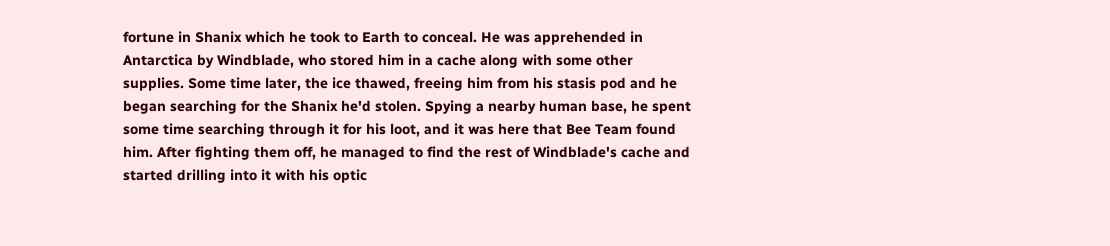fortune in Shanix which he took to Earth to conceal. He was apprehended in Antarctica by Windblade, who stored him in a cache along with some other supplies. Some time later, the ice thawed, freeing him from his stasis pod and he began searching for the Shanix he'd stolen. Spying a nearby human base, he spent some time searching through it for his loot, and it was here that Bee Team found him. After fighting them off, he managed to find the rest of Windblade's cache and started drilling into it with his optic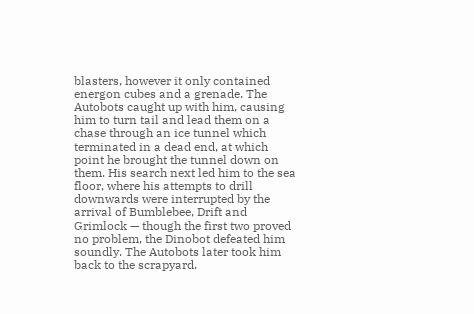blasters, however it only contained energon cubes and a grenade. The Autobots caught up with him, causing him to turn tail and lead them on a chase through an ice tunnel which terminated in a dead end, at which point he brought the tunnel down on them. His search next led him to the sea floor, where his attempts to drill downwards were interrupted by the arrival of Bumblebee, Drift and Grimlock — though the first two proved no problem, the Dinobot defeated him soundly. The Autobots later took him back to the scrapyard.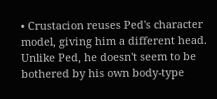• Crustacion reuses Ped's character model, giving him a different head. Unlike Ped, he doesn't seem to be bothered by his own body-type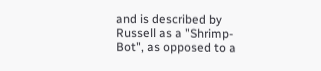and is described by Russell as a "Shrimp-Bot", as opposed to a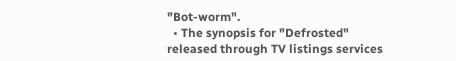"Bot-worm".
  • The synopsis for "Defrosted" released through TV listings services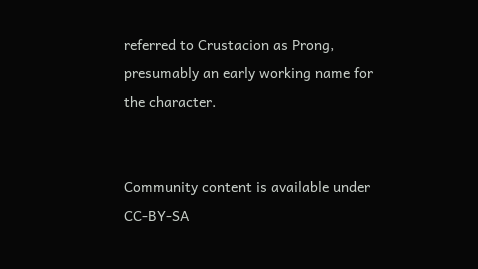referred to Crustacion as Prong, presumably an early working name for the character.


Community content is available under CC-BY-SA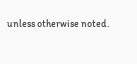unless otherwise noted.